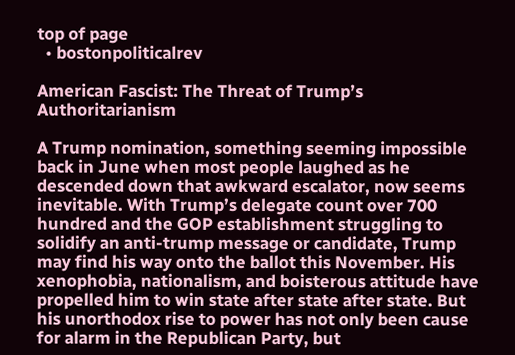top of page
  • bostonpoliticalrev

American Fascist: The Threat of Trump’s Authoritarianism

A Trump nomination, something seeming impossible back in June when most people laughed as he descended down that awkward escalator, now seems inevitable. With Trump’s delegate count over 700 hundred and the GOP establishment struggling to solidify an anti-trump message or candidate, Trump may find his way onto the ballot this November. His xenophobia, nationalism, and boisterous attitude have propelled him to win state after state after state. But his unorthodox rise to power has not only been cause for alarm in the Republican Party, but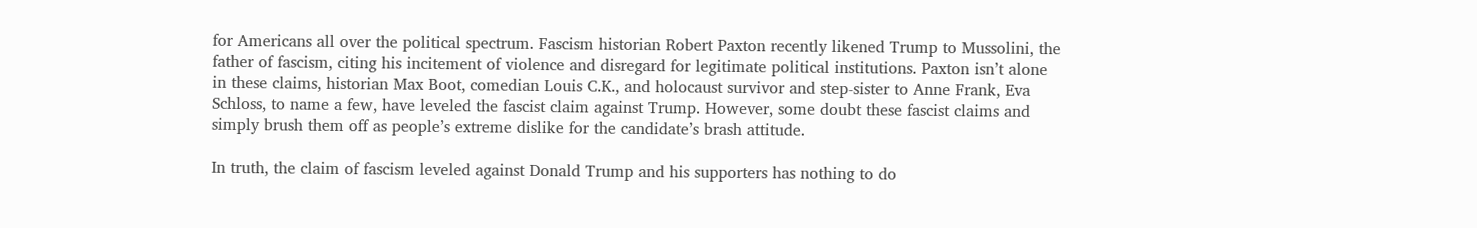for Americans all over the political spectrum. Fascism historian Robert Paxton recently likened Trump to Mussolini, the father of fascism, citing his incitement of violence and disregard for legitimate political institutions. Paxton isn’t alone in these claims, historian Max Boot, comedian Louis C.K., and holocaust survivor and step-sister to Anne Frank, Eva Schloss, to name a few, have leveled the fascist claim against Trump. However, some doubt these fascist claims and simply brush them off as people’s extreme dislike for the candidate’s brash attitude.

In truth, the claim of fascism leveled against Donald Trump and his supporters has nothing to do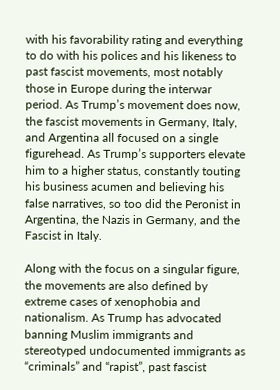with his favorability rating and everything to do with his polices and his likeness to past fascist movements, most notably those in Europe during the interwar period. As Trump’s movement does now, the fascist movements in Germany, Italy, and Argentina all focused on a single figurehead. As Trump’s supporters elevate him to a higher status, constantly touting his business acumen and believing his false narratives, so too did the Peronist in Argentina, the Nazis in Germany, and the Fascist in Italy.

Along with the focus on a singular figure, the movements are also defined by extreme cases of xenophobia and nationalism. As Trump has advocated banning Muslim immigrants and stereotyped undocumented immigrants as “criminals” and “rapist”, past fascist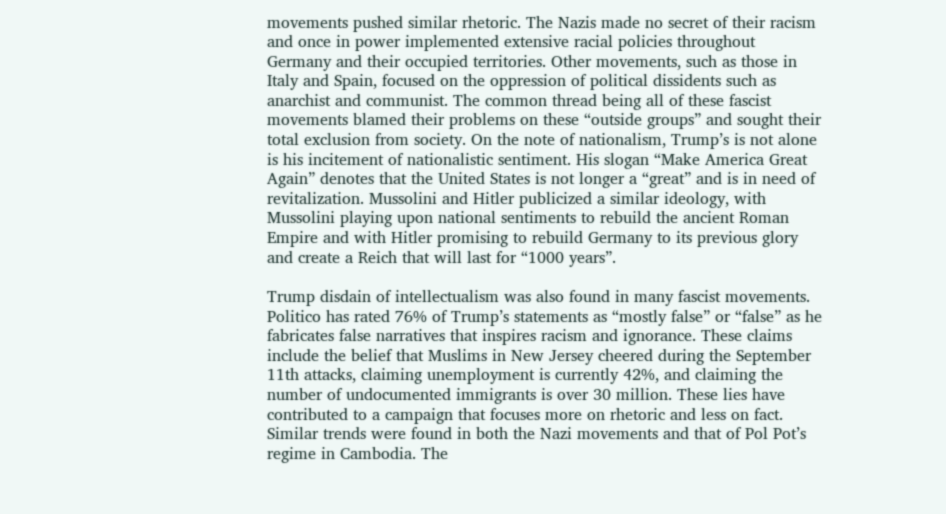movements pushed similar rhetoric. The Nazis made no secret of their racism and once in power implemented extensive racial policies throughout Germany and their occupied territories. Other movements, such as those in Italy and Spain, focused on the oppression of political dissidents such as anarchist and communist. The common thread being all of these fascist movements blamed their problems on these “outside groups” and sought their total exclusion from society. On the note of nationalism, Trump’s is not alone is his incitement of nationalistic sentiment. His slogan “Make America Great Again” denotes that the United States is not longer a “great” and is in need of revitalization. Mussolini and Hitler publicized a similar ideology, with Mussolini playing upon national sentiments to rebuild the ancient Roman Empire and with Hitler promising to rebuild Germany to its previous glory and create a Reich that will last for “1000 years”.

Trump disdain of intellectualism was also found in many fascist movements. Politico has rated 76% of Trump’s statements as “mostly false” or “false” as he fabricates false narratives that inspires racism and ignorance. These claims include the belief that Muslims in New Jersey cheered during the September 11th attacks, claiming unemployment is currently 42%, and claiming the number of undocumented immigrants is over 30 million. These lies have contributed to a campaign that focuses more on rhetoric and less on fact. Similar trends were found in both the Nazi movements and that of Pol Pot’s regime in Cambodia. The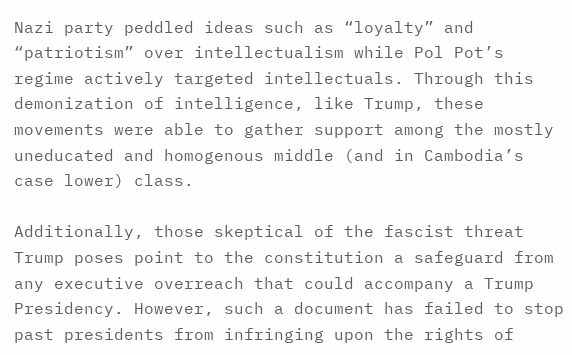Nazi party peddled ideas such as “loyalty” and “patriotism” over intellectualism while Pol Pot’s regime actively targeted intellectuals. Through this demonization of intelligence, like Trump, these movements were able to gather support among the mostly uneducated and homogenous middle (and in Cambodia’s case lower) class.

Additionally, those skeptical of the fascist threat Trump poses point to the constitution a safeguard from any executive overreach that could accompany a Trump Presidency. However, such a document has failed to stop past presidents from infringing upon the rights of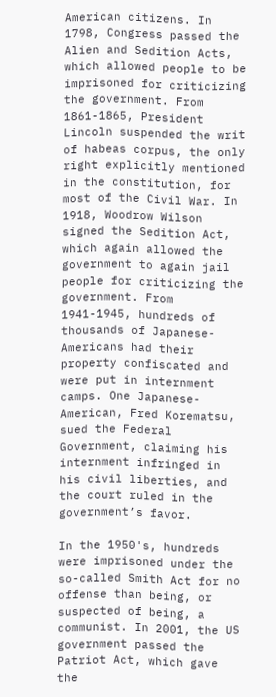American citizens. In 1798, Congress passed the Alien and Sedition Acts, which allowed people to be imprisoned for criticizing the government. From 1861-1865, President Lincoln suspended the writ of habeas corpus, the only right explicitly mentioned in the constitution, for most of the Civil War. In 1918, Woodrow Wilson signed the Sedition Act, which again allowed the government to again jail people for criticizing the government. From 1941-1945, hundreds of thousands of Japanese-Americans had their property confiscated and were put in internment camps. One Japanese-American, Fred Korematsu, sued the Federal Government, claiming his internment infringed in his civil liberties, and the court ruled in the government’s favor.

In the 1950's, hundreds were imprisoned under the so-called Smith Act for no offense than being, or suspected of being, a communist. In 2001, the US government passed the Patriot Act, which gave the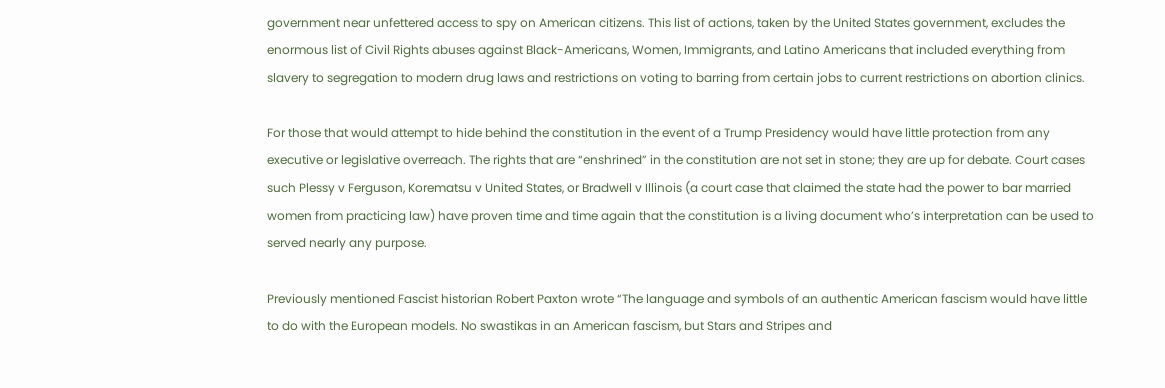government near unfettered access to spy on American citizens. This list of actions, taken by the United States government, excludes the enormous list of Civil Rights abuses against Black-Americans, Women, Immigrants, and Latino Americans that included everything from slavery to segregation to modern drug laws and restrictions on voting to barring from certain jobs to current restrictions on abortion clinics.

For those that would attempt to hide behind the constitution in the event of a Trump Presidency would have little protection from any executive or legislative overreach. The rights that are “enshrined” in the constitution are not set in stone; they are up for debate. Court cases such Plessy v Ferguson, Korematsu v United States, or Bradwell v Illinois (a court case that claimed the state had the power to bar married women from practicing law) have proven time and time again that the constitution is a living document who’s interpretation can be used to served nearly any purpose.

Previously mentioned Fascist historian Robert Paxton wrote “The language and symbols of an authentic American fascism would have little to do with the European models. No swastikas in an American fascism, but Stars and Stripes and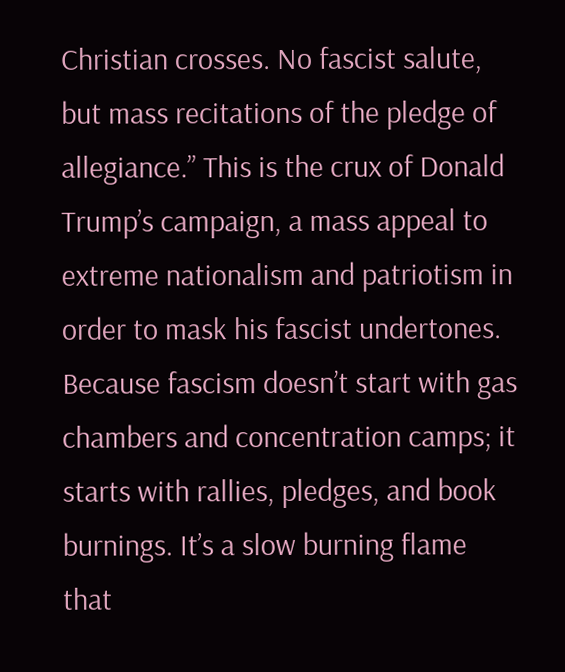Christian crosses. No fascist salute, but mass recitations of the pledge of allegiance.” This is the crux of Donald Trump’s campaign, a mass appeal to extreme nationalism and patriotism in order to mask his fascist undertones. Because fascism doesn’t start with gas chambers and concentration camps; it starts with rallies, pledges, and book burnings. It’s a slow burning flame that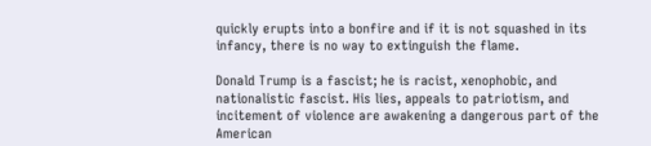quickly erupts into a bonfire and if it is not squashed in its infancy, there is no way to extinguish the flame.

Donald Trump is a fascist; he is racist, xenophobic, and nationalistic fascist. His lies, appeals to patriotism, and incitement of violence are awakening a dangerous part of the American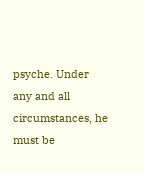psyche. Under any and all circumstances, he must be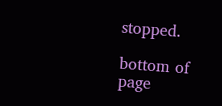stopped.

bottom of page